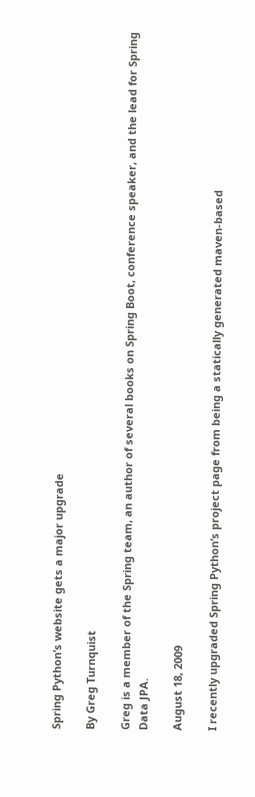Spring Python’s website gets a major upgrade

By Greg Turnquist

Greg is a member of the Spring team, an author of several books on Spring Boot, conference speaker, and the lead for Spring Data JPA.

August 18, 2009

I recently upgraded Spring Python’s project page from being a statically generated maven-based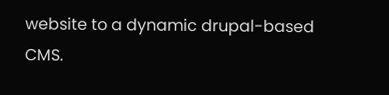website to a dynamic drupal-based CMS.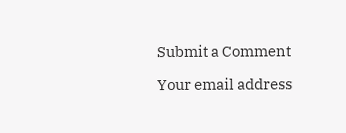Submit a Comment

Your email address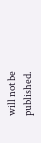will not be published.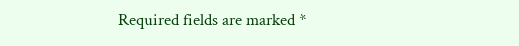Required fields are marked *